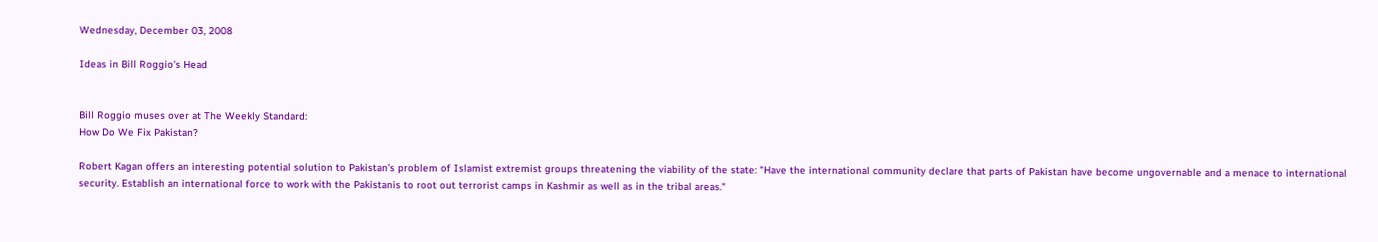Wednesday, December 03, 2008

Ideas in Bill Roggio's Head


Bill Roggio muses over at The Weekly Standard:
How Do We Fix Pakistan?

Robert Kagan offers an interesting potential solution to Pakistan’s problem of Islamist extremist groups threatening the viability of the state: "Have the international community declare that parts of Pakistan have become ungovernable and a menace to international security. Establish an international force to work with the Pakistanis to root out terrorist camps in Kashmir as well as in the tribal areas."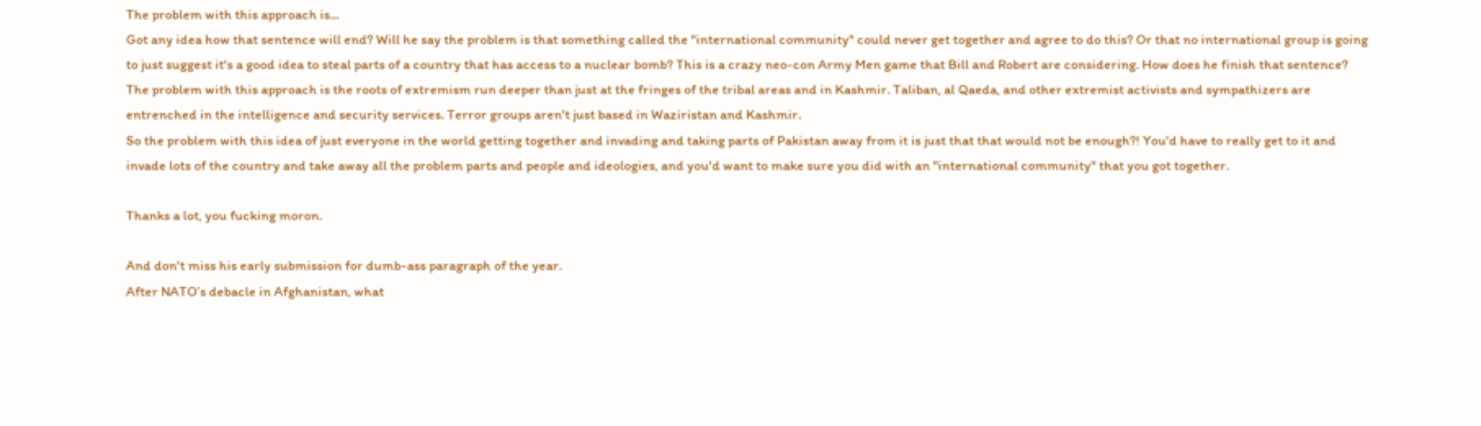The problem with this approach is...
Got any idea how that sentence will end? Will he say the problem is that something called the "international community" could never get together and agree to do this? Or that no international group is going to just suggest it's a good idea to steal parts of a country that has access to a nuclear bomb? This is a crazy neo-con Army Men game that Bill and Robert are considering. How does he finish that sentence?
The problem with this approach is the roots of extremism run deeper than just at the fringes of the tribal areas and in Kashmir. Taliban, al Qaeda, and other extremist activists and sympathizers are entrenched in the intelligence and security services. Terror groups aren't just based in Waziristan and Kashmir.
So the problem with this idea of just everyone in the world getting together and invading and taking parts of Pakistan away from it is just that that would not be enough?! You'd have to really get to it and invade lots of the country and take away all the problem parts and people and ideologies, and you'd want to make sure you did with an "international community" that you got together.

Thanks a lot, you fucking moron.

And don't miss his early submission for dumb-ass paragraph of the year.
After NATO’s debacle in Afghanistan, what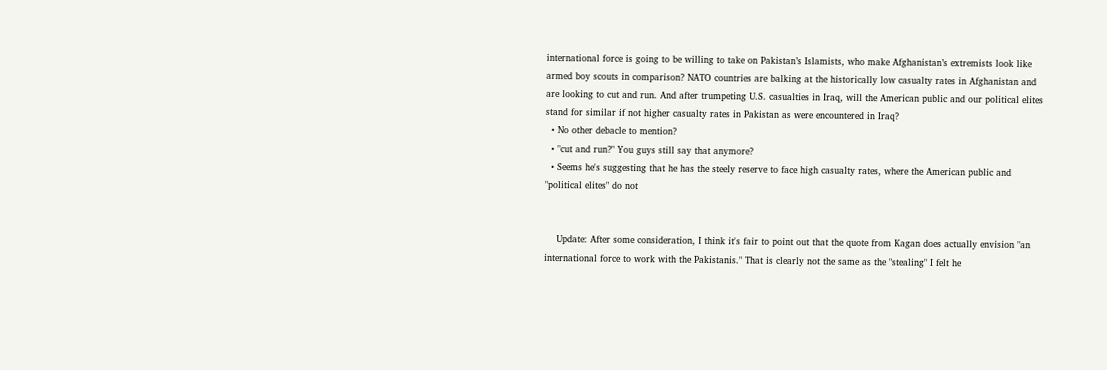international force is going to be willing to take on Pakistan’s Islamists, who make Afghanistan’s extremists look like armed boy scouts in comparison? NATO countries are balking at the historically low casualty rates in Afghanistan and are looking to cut and run. And after trumpeting U.S. casualties in Iraq, will the American public and our political elites stand for similar if not higher casualty rates in Pakistan as were encountered in Iraq?
  • No other debacle to mention?
  • "cut and run?" You guys still say that anymore?
  • Seems he's suggesting that he has the steely reserve to face high casualty rates, where the American public and "political elites" do not


    Update: After some consideration, I think it's fair to point out that the quote from Kagan does actually envision "an international force to work with the Pakistanis." That is clearly not the same as the "stealing" I felt he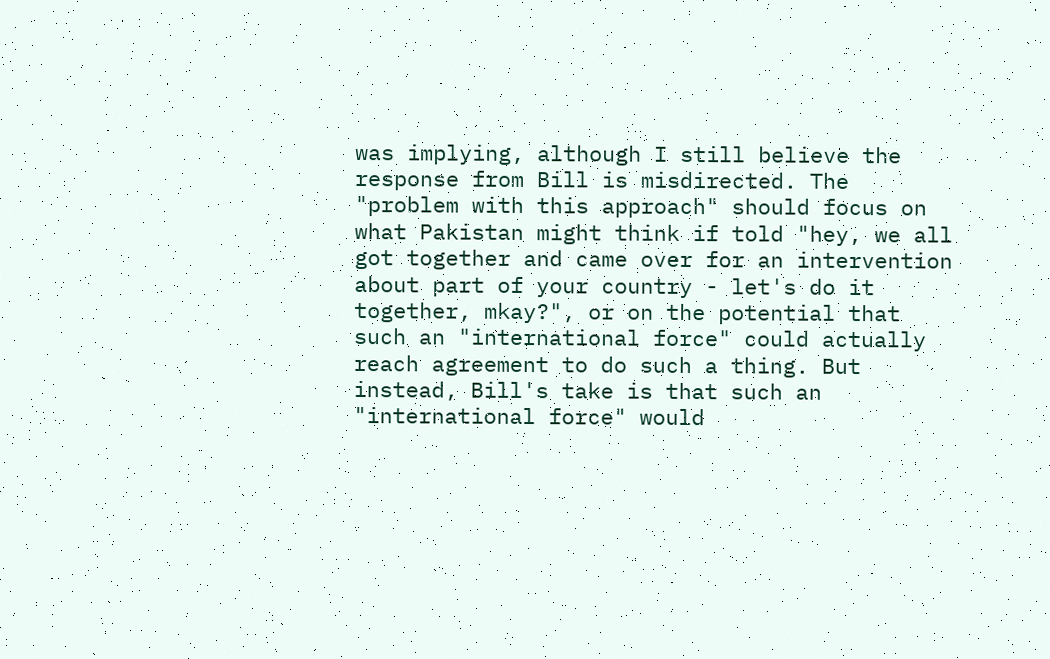was implying, although I still believe the response from Bill is misdirected. The "problem with this approach" should focus on what Pakistan might think if told "hey, we all got together and came over for an intervention about part of your country - let's do it together, mkay?", or on the potential that such an "international force" could actually reach agreement to do such a thing. But instead, Bill's take is that such an "international force" would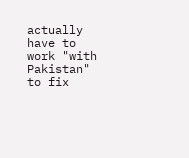actually have to work "with Pakistan" to fix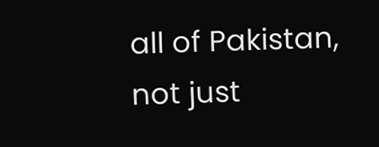all of Pakistan, not just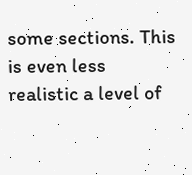some sections. This is even less realistic a level of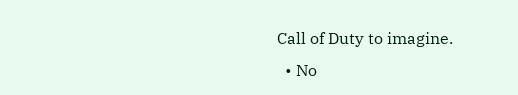Call of Duty to imagine.
  • No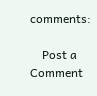comments:

    Post a Comment